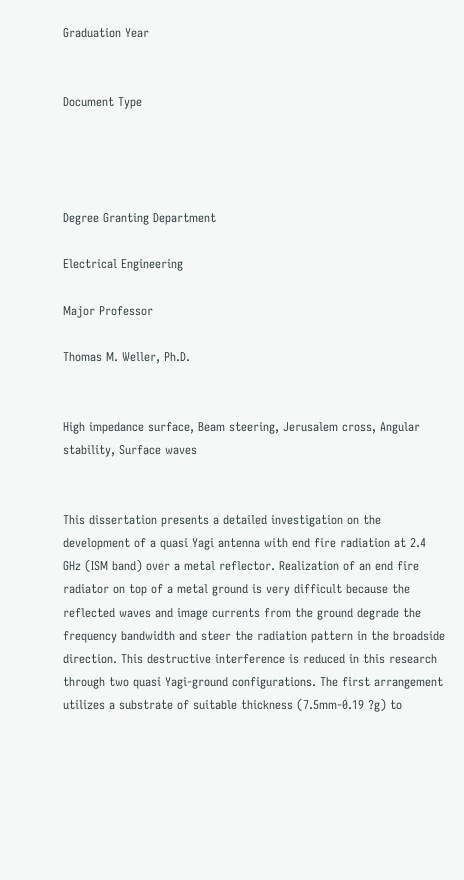Graduation Year


Document Type




Degree Granting Department

Electrical Engineering

Major Professor

Thomas M. Weller, Ph.D.


High impedance surface, Beam steering, Jerusalem cross, Angular stability, Surface waves


This dissertation presents a detailed investigation on the development of a quasi Yagi antenna with end fire radiation at 2.4 GHz (ISM band) over a metal reflector. Realization of an end fire radiator on top of a metal ground is very difficult because the reflected waves and image currents from the ground degrade the frequency bandwidth and steer the radiation pattern in the broadside direction. This destructive interference is reduced in this research through two quasi Yagi-ground configurations. The first arrangement utilizes a substrate of suitable thickness (7.5mm-0.19 ?g) to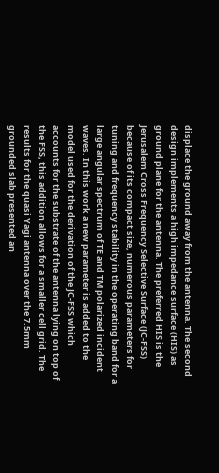displace the ground away from the antenna. The second design implements a high impedance surface (HIS) as ground plane for the antenna. The preferred HIS is the Jerusalem Cross Frequency Selective Surface (JC-FSS) because of its compact size, numerous parameters for tuning and frequency stability in the operating band for a large angular spectrum of TE and TM polarized incident waves. In this work a new parameter is added to the model used for the derivation of the JC-FSS which accounts for the substrate of the antenna lying on top of the FSS, this addition allows for a smaller cell grid. The results for the quasi Yagi antenna over the 7.5mm grounded slab presented an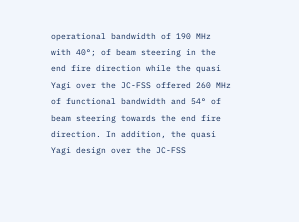operational bandwidth of 190 MHz with 40°; of beam steering in the end fire direction while the quasi Yagi over the JC-FSS offered 260 MHz of functional bandwidth and 54° of beam steering towards the end fire direction. In addition, the quasi Yagi design over the JC-FSS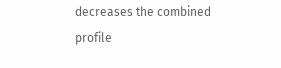decreases the combined profile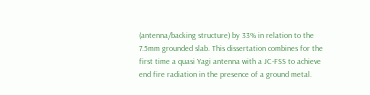(antenna/backing structure) by 33% in relation to the 7.5mm grounded slab. This dissertation combines for the first time a quasi Yagi antenna with a JC-FSS to achieve end fire radiation in the presence of a ground metal.